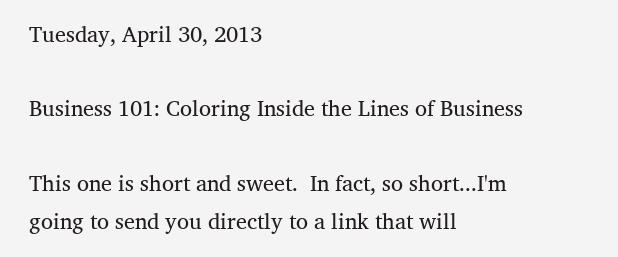Tuesday, April 30, 2013

Business 101: Coloring Inside the Lines of Business

This one is short and sweet.  In fact, so short...I'm going to send you directly to a link that will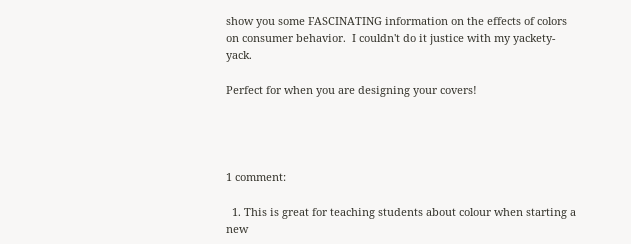show you some FASCINATING information on the effects of colors on consumer behavior.  I couldn't do it justice with my yackety-yack.

Perfect for when you are designing your covers!




1 comment:

  1. This is great for teaching students about colour when starting a new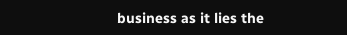business as it lies the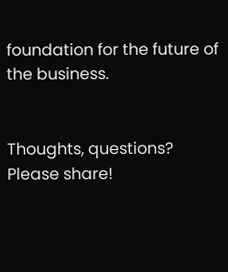foundation for the future of the business.


Thoughts, questions? Please share!